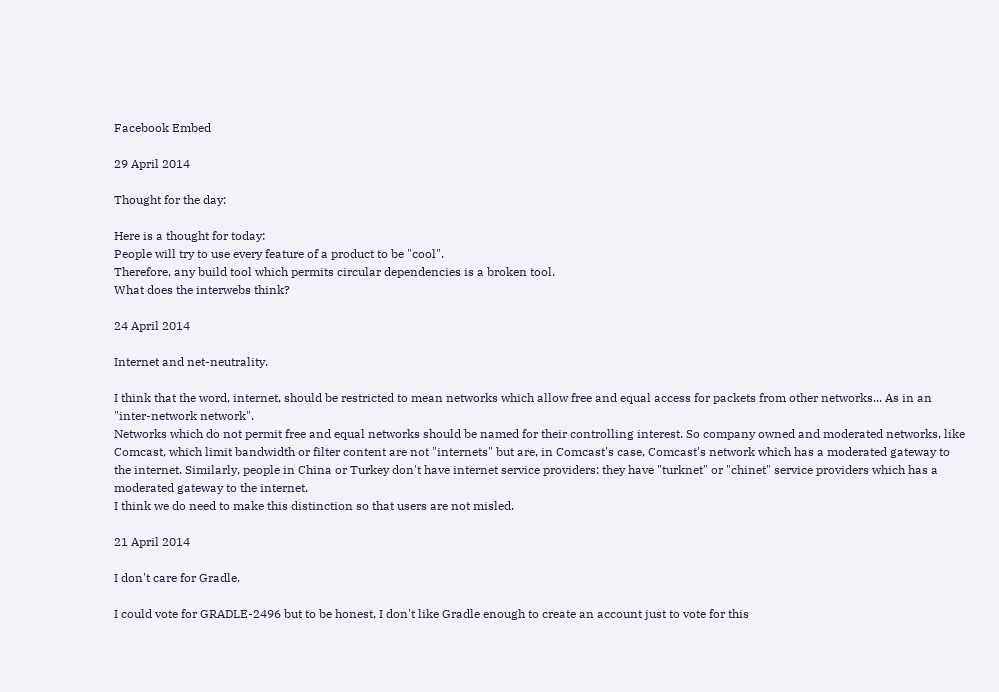Facebook Embed

29 April 2014

Thought for the day:

Here is a thought for today:
People will try to use every feature of a product to be "cool".
Therefore, any build tool which permits circular dependencies is a broken tool.
What does the interwebs think?

24 April 2014

Internet and net-neutrality.

I think that the word, internet, should be restricted to mean networks which allow free and equal access for packets from other networks... As in an "inter-network network".
Networks which do not permit free and equal networks should be named for their controlling interest. So company owned and moderated networks, like Comcast, which limit bandwidth or filter content are not "internets" but are, in Comcast's case, Comcast's network which has a moderated gateway to the internet. Similarly, people in China or Turkey don't have internet service providers: they have "turknet" or "chinet" service providers which has a moderated gateway to the internet.
I think we do need to make this distinction so that users are not misled.

21 April 2014

I don't care for Gradle.

I could vote for GRADLE-2496 but to be honest, I don't like Gradle enough to create an account just to vote for this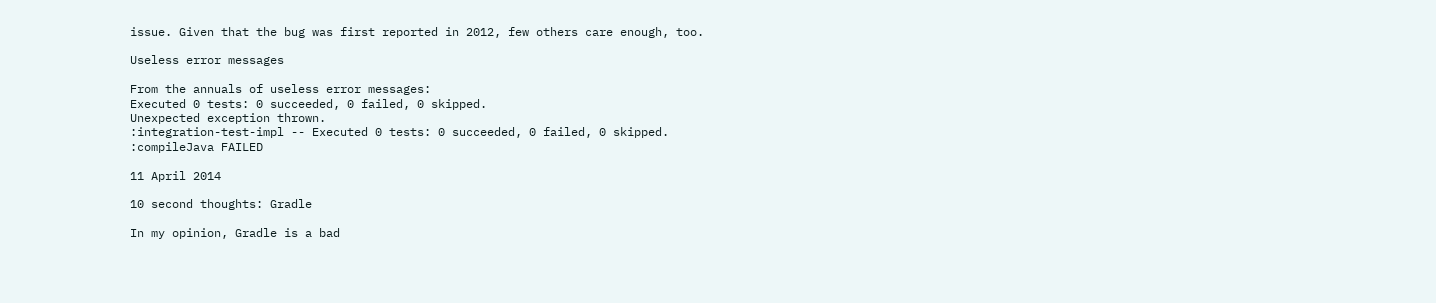issue. Given that the bug was first reported in 2012, few others care enough, too.

Useless error messages

From the annuals of useless error messages:
Executed 0 tests: 0 succeeded, 0 failed, 0 skipped.
Unexpected exception thrown.
:integration-test-impl -- Executed 0 tests: 0 succeeded, 0 failed, 0 skipped.
:compileJava FAILED

11 April 2014

10 second thoughts: Gradle

In my opinion, Gradle is a bad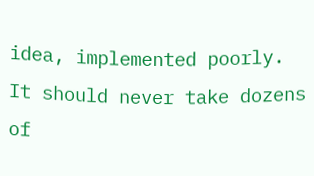idea, implemented poorly. It should never take dozens of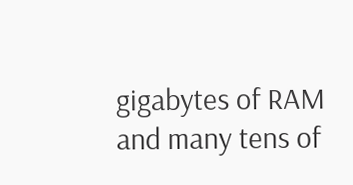gigabytes of RAM and many tens of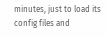minutes, just to load its config files and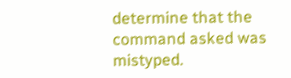determine that the command asked was mistyped.